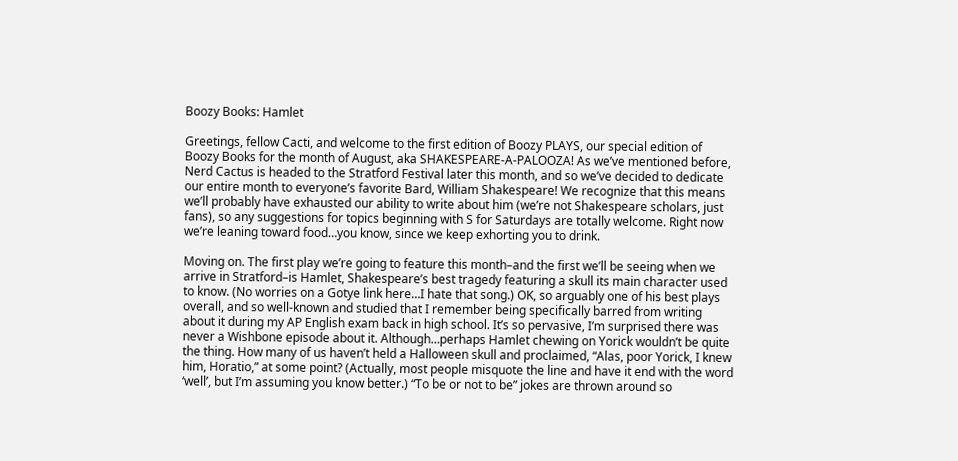Boozy Books: Hamlet

Greetings, fellow Cacti, and welcome to the first edition of Boozy PLAYS, our special edition of Boozy Books for the month of August, aka SHAKESPEARE-A-PALOOZA! As we’ve mentioned before, Nerd Cactus is headed to the Stratford Festival later this month, and so we’ve decided to dedicate our entire month to everyone’s favorite Bard, William Shakespeare! We recognize that this means we’ll probably have exhausted our ability to write about him (we’re not Shakespeare scholars, just fans), so any suggestions for topics beginning with S for Saturdays are totally welcome. Right now we’re leaning toward food…you know, since we keep exhorting you to drink.

Moving on. The first play we’re going to feature this month–and the first we’ll be seeing when we arrive in Stratford–is Hamlet, Shakespeare’s best tragedy featuring a skull its main character used to know. (No worries on a Gotye link here…I hate that song.) OK, so arguably one of his best plays overall, and so well-known and studied that I remember being specifically barred from writing about it during my AP English exam back in high school. It’s so pervasive, I’m surprised there was never a Wishbone episode about it. Although…perhaps Hamlet chewing on Yorick wouldn’t be quite the thing. How many of us haven’t held a Halloween skull and proclaimed, “Alas, poor Yorick, I knew him, Horatio,” at some point? (Actually, most people misquote the line and have it end with the word ‘well’, but I’m assuming you know better.) “To be or not to be” jokes are thrown around so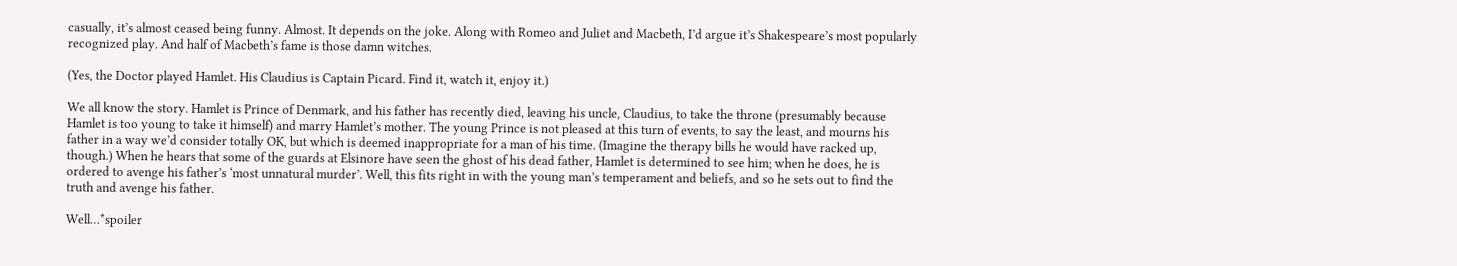casually, it’s almost ceased being funny. Almost. It depends on the joke. Along with Romeo and Juliet and Macbeth, I’d argue it’s Shakespeare’s most popularly recognized play. And half of Macbeth’s fame is those damn witches.

(Yes, the Doctor played Hamlet. His Claudius is Captain Picard. Find it, watch it, enjoy it.)

We all know the story. Hamlet is Prince of Denmark, and his father has recently died, leaving his uncle, Claudius, to take the throne (presumably because Hamlet is too young to take it himself) and marry Hamlet’s mother. The young Prince is not pleased at this turn of events, to say the least, and mourns his father in a way we’d consider totally OK, but which is deemed inappropriate for a man of his time. (Imagine the therapy bills he would have racked up, though.) When he hears that some of the guards at Elsinore have seen the ghost of his dead father, Hamlet is determined to see him; when he does, he is ordered to avenge his father’s ‘most unnatural murder’. Well, this fits right in with the young man’s temperament and beliefs, and so he sets out to find the truth and avenge his father.

Well…*spoiler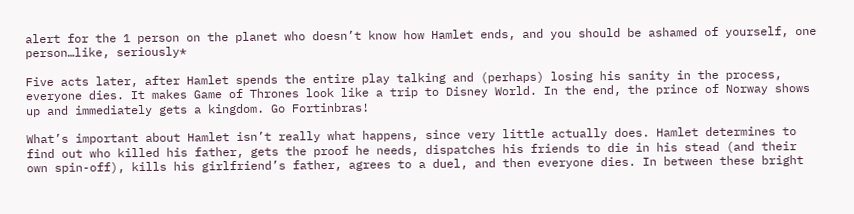alert for the 1 person on the planet who doesn’t know how Hamlet ends, and you should be ashamed of yourself, one person…like, seriously*

Five acts later, after Hamlet spends the entire play talking and (perhaps) losing his sanity in the process, everyone dies. It makes Game of Thrones look like a trip to Disney World. In the end, the prince of Norway shows up and immediately gets a kingdom. Go Fortinbras!

What’s important about Hamlet isn’t really what happens, since very little actually does. Hamlet determines to find out who killed his father, gets the proof he needs, dispatches his friends to die in his stead (and their own spin-off), kills his girlfriend’s father, agrees to a duel, and then everyone dies. In between these bright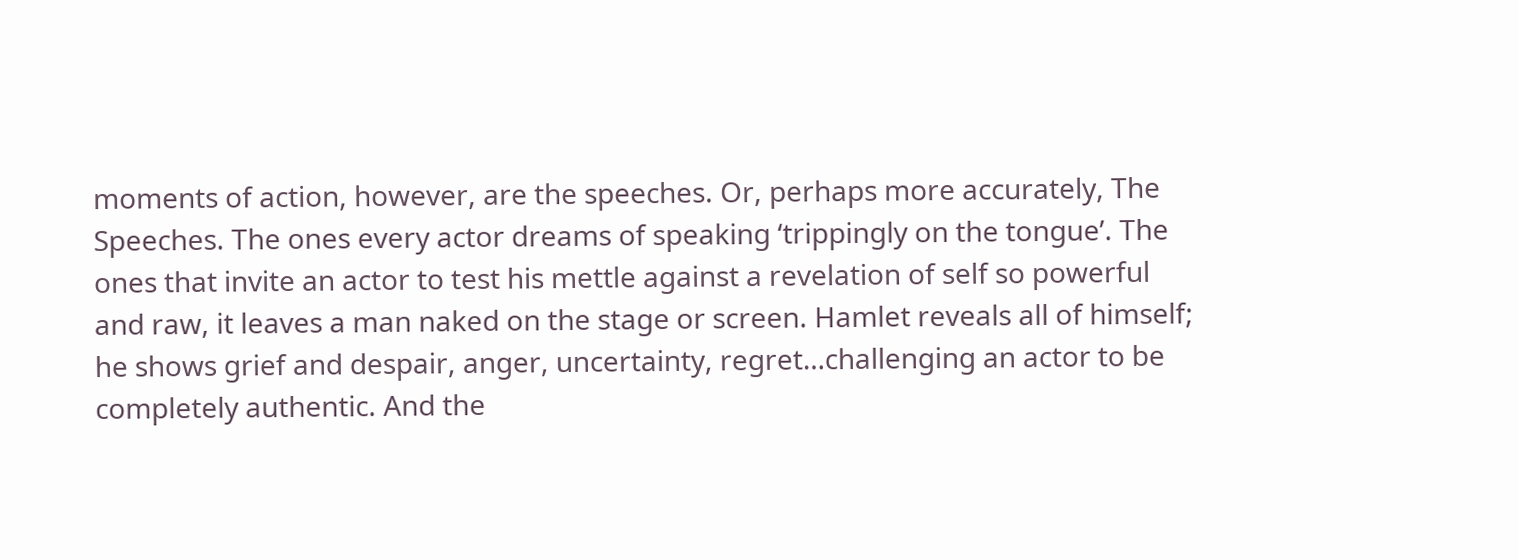moments of action, however, are the speeches. Or, perhaps more accurately, The Speeches. The ones every actor dreams of speaking ‘trippingly on the tongue’. The ones that invite an actor to test his mettle against a revelation of self so powerful and raw, it leaves a man naked on the stage or screen. Hamlet reveals all of himself; he shows grief and despair, anger, uncertainty, regret…challenging an actor to be completely authentic. And the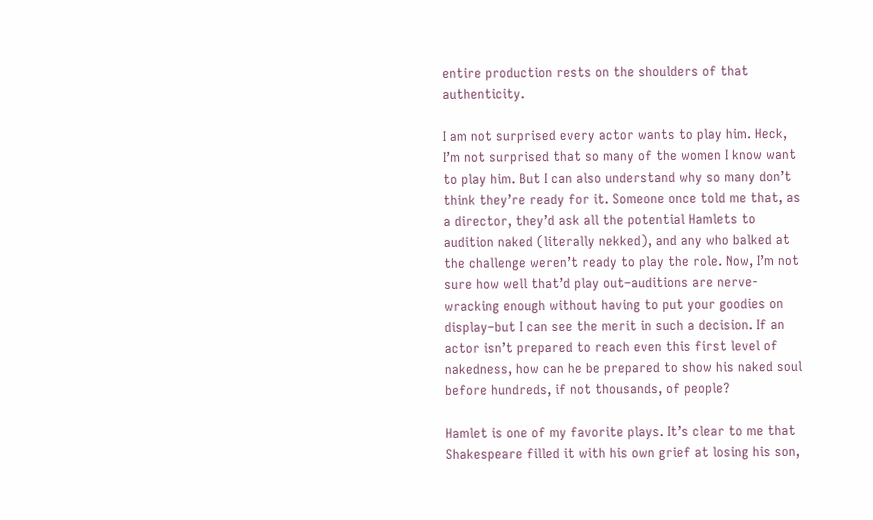entire production rests on the shoulders of that authenticity.

I am not surprised every actor wants to play him. Heck, I’m not surprised that so many of the women I know want to play him. But I can also understand why so many don’t think they’re ready for it. Someone once told me that, as a director, they’d ask all the potential Hamlets to audition naked (literally nekked), and any who balked at the challenge weren’t ready to play the role. Now, I’m not sure how well that’d play out–auditions are nerve-wracking enough without having to put your goodies on display–but I can see the merit in such a decision. If an actor isn’t prepared to reach even this first level of nakedness, how can he be prepared to show his naked soul before hundreds, if not thousands, of people?

Hamlet is one of my favorite plays. It’s clear to me that Shakespeare filled it with his own grief at losing his son,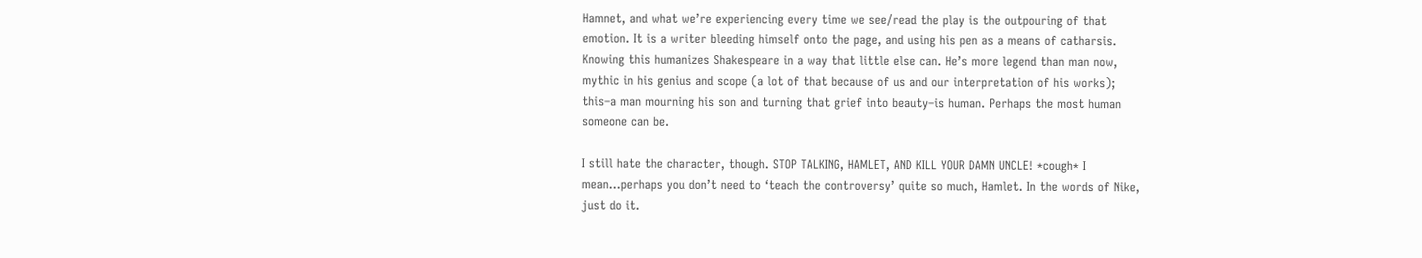Hamnet, and what we’re experiencing every time we see/read the play is the outpouring of that emotion. It is a writer bleeding himself onto the page, and using his pen as a means of catharsis. Knowing this humanizes Shakespeare in a way that little else can. He’s more legend than man now, mythic in his genius and scope (a lot of that because of us and our interpretation of his works); this–a man mourning his son and turning that grief into beauty–is human. Perhaps the most human someone can be.

I still hate the character, though. STOP TALKING, HAMLET, AND KILL YOUR DAMN UNCLE! *cough* I mean…perhaps you don’t need to ‘teach the controversy’ quite so much, Hamlet. In the words of Nike, just do it.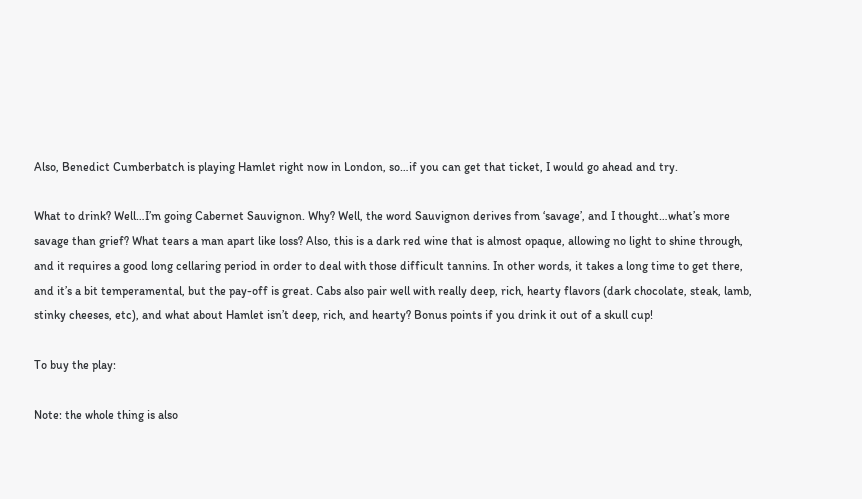Also, Benedict Cumberbatch is playing Hamlet right now in London, so…if you can get that ticket, I would go ahead and try.

What to drink? Well…I’m going Cabernet Sauvignon. Why? Well, the word Sauvignon derives from ‘savage’, and I thought…what’s more savage than grief? What tears a man apart like loss? Also, this is a dark red wine that is almost opaque, allowing no light to shine through, and it requires a good long cellaring period in order to deal with those difficult tannins. In other words, it takes a long time to get there, and it’s a bit temperamental, but the pay-off is great. Cabs also pair well with really deep, rich, hearty flavors (dark chocolate, steak, lamb, stinky cheeses, etc), and what about Hamlet isn’t deep, rich, and hearty? Bonus points if you drink it out of a skull cup!

To buy the play:

Note: the whole thing is also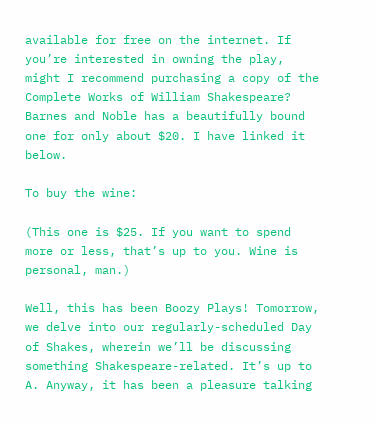available for free on the internet. If you’re interested in owning the play, might I recommend purchasing a copy of the Complete Works of William Shakespeare? Barnes and Noble has a beautifully bound one for only about $20. I have linked it below.

To buy the wine:

(This one is $25. If you want to spend more or less, that’s up to you. Wine is personal, man.)

Well, this has been Boozy Plays! Tomorrow, we delve into our regularly-scheduled Day of Shakes, wherein we’ll be discussing something Shakespeare-related. It’s up to A. Anyway, it has been a pleasure talking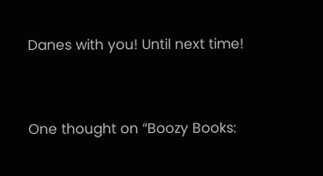Danes with you! Until next time!



One thought on “Boozy Books: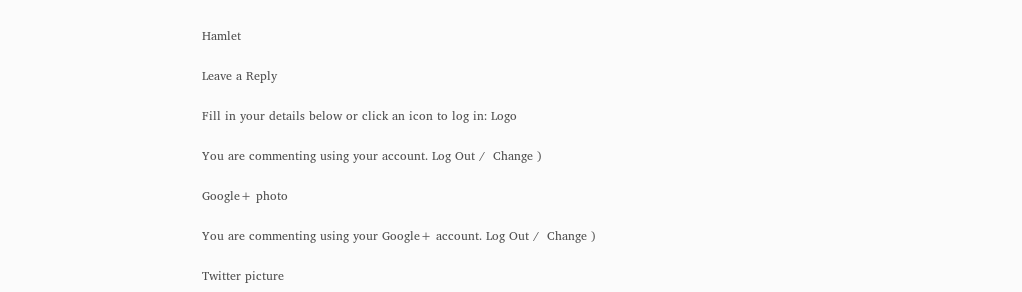Hamlet

Leave a Reply

Fill in your details below or click an icon to log in: Logo

You are commenting using your account. Log Out /  Change )

Google+ photo

You are commenting using your Google+ account. Log Out /  Change )

Twitter picture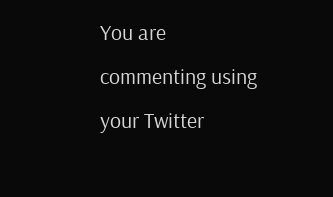You are commenting using your Twitter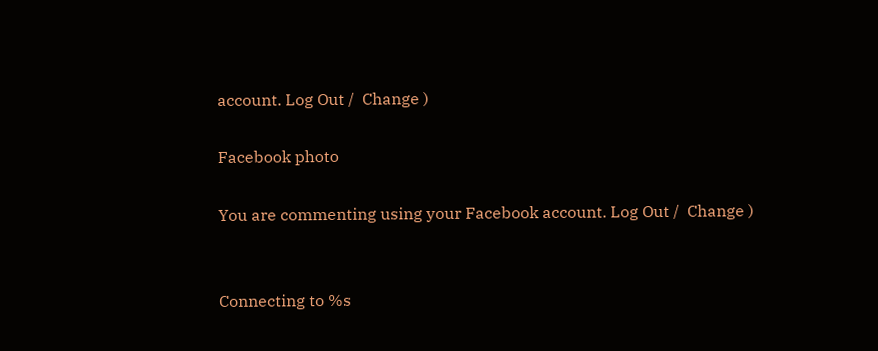account. Log Out /  Change )

Facebook photo

You are commenting using your Facebook account. Log Out /  Change )


Connecting to %s